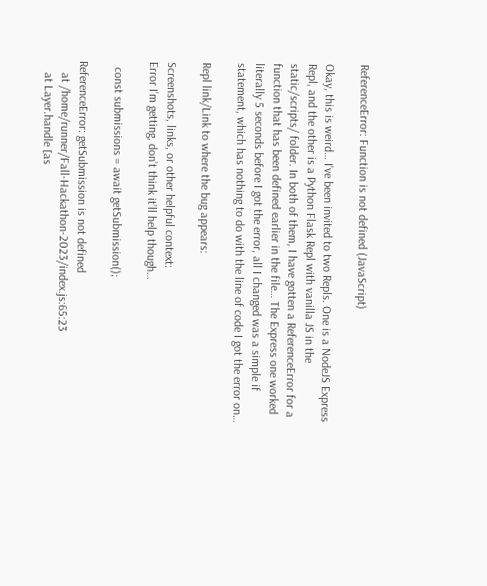ReferenceError: Function is not defined (JavaScript)

Okay, this is weird… I’ve been invited to two Repls. One is a NodeJS Express Repl, and the other is a Python Flask Repl with vanilla JS in the static/scripts/ folder. In both of them, I have gotten a ReferenceError for a function that has been defined earlier in the file… The Express one worked literally 5 seconds before I got the error, all I changed was a simple if statement, which has nothing to do with the line of code I got the error on…

Repl link/Link to where the bug appears:

Screenshots, links, or other helpful context:
Error I’m getting, don’t think it’ll help though…

  const submissions = await getSubmission();

ReferenceError: getSubmission is not defined
    at /home/runner/Fall-Hackathon-2023/index.js:65:23
    at Layer.handle [as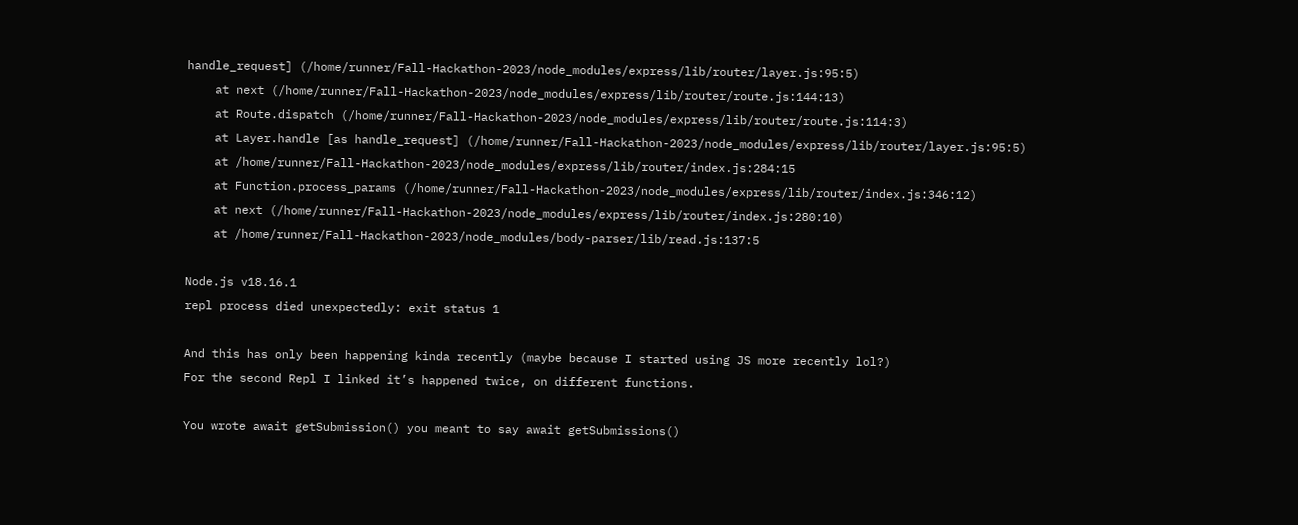handle_request] (/home/runner/Fall-Hackathon-2023/node_modules/express/lib/router/layer.js:95:5)
    at next (/home/runner/Fall-Hackathon-2023/node_modules/express/lib/router/route.js:144:13)
    at Route.dispatch (/home/runner/Fall-Hackathon-2023/node_modules/express/lib/router/route.js:114:3)
    at Layer.handle [as handle_request] (/home/runner/Fall-Hackathon-2023/node_modules/express/lib/router/layer.js:95:5)
    at /home/runner/Fall-Hackathon-2023/node_modules/express/lib/router/index.js:284:15
    at Function.process_params (/home/runner/Fall-Hackathon-2023/node_modules/express/lib/router/index.js:346:12)
    at next (/home/runner/Fall-Hackathon-2023/node_modules/express/lib/router/index.js:280:10)
    at /home/runner/Fall-Hackathon-2023/node_modules/body-parser/lib/read.js:137:5

Node.js v18.16.1
repl process died unexpectedly: exit status 1

And this has only been happening kinda recently (maybe because I started using JS more recently lol?)
For the second Repl I linked it’s happened twice, on different functions.

You wrote await getSubmission() you meant to say await getSubmissions()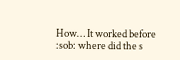How… It worked before :sob: where did the s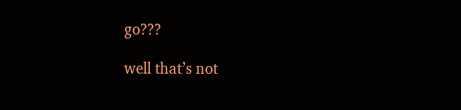go???

well that’s not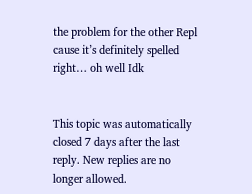the problem for the other Repl cause it’s definitely spelled right… oh well Idk


This topic was automatically closed 7 days after the last reply. New replies are no longer allowed.